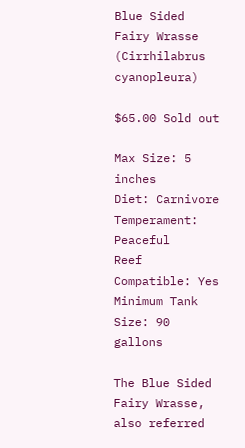Blue Sided Fairy Wrasse (Cirrhilabrus cyanopleura)

$65.00 Sold out

Max Size: 5 inches
Diet: Carnivore
Temperament: Peaceful
Reef Compatible: Yes
Minimum Tank Size: 90 gallons

The Blue Sided Fairy Wrasse, also referred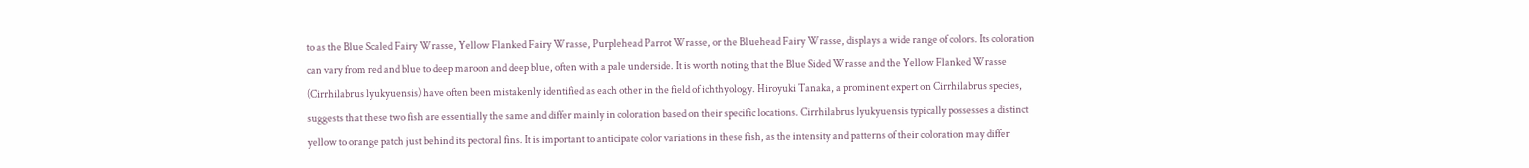to as the Blue Scaled Fairy Wrasse, Yellow Flanked Fairy Wrasse, Purplehead Parrot Wrasse, or the Bluehead Fairy Wrasse, displays a wide range of colors. Its coloration can vary from red and blue to deep maroon and deep blue, often with a pale underside. It is worth noting that the Blue Sided Wrasse and the Yellow Flanked Wrasse (Cirrhilabrus lyukyuensis) have often been mistakenly identified as each other in the field of ichthyology. Hiroyuki Tanaka, a prominent expert on Cirrhilabrus species, suggests that these two fish are essentially the same and differ mainly in coloration based on their specific locations. Cirrhilabrus lyukyuensis typically possesses a distinct yellow to orange patch just behind its pectoral fins. It is important to anticipate color variations in these fish, as the intensity and patterns of their coloration may differ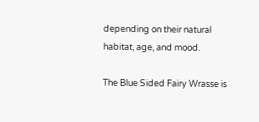depending on their natural habitat, age, and mood.

The Blue Sided Fairy Wrasse is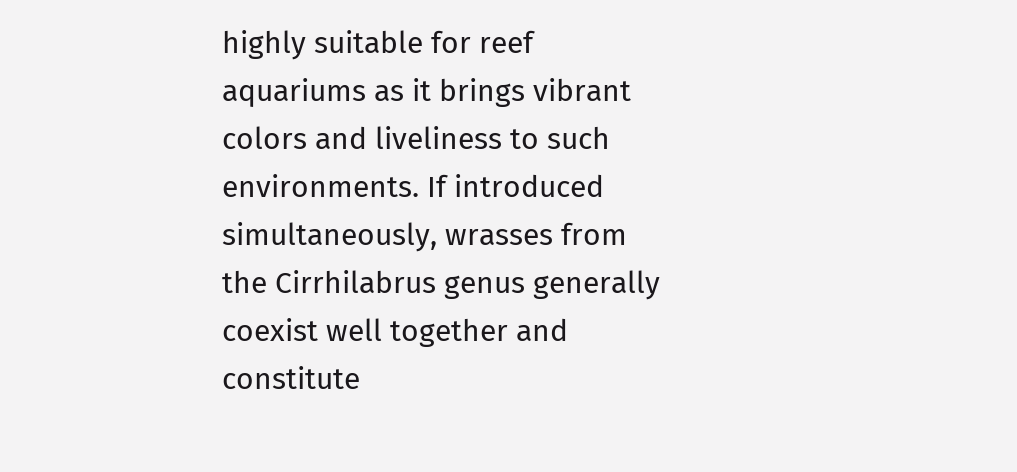highly suitable for reef aquariums as it brings vibrant colors and liveliness to such environments. If introduced simultaneously, wrasses from the Cirrhilabrus genus generally coexist well together and constitute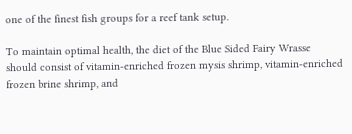one of the finest fish groups for a reef tank setup.

To maintain optimal health, the diet of the Blue Sided Fairy Wrasse should consist of vitamin-enriched frozen mysis shrimp, vitamin-enriched frozen brine shrimp, and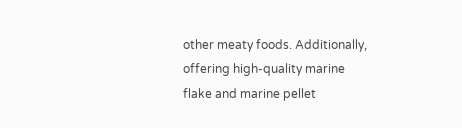other meaty foods. Additionally, offering high-quality marine flake and marine pellet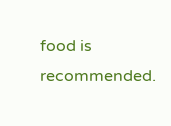food is recommended.